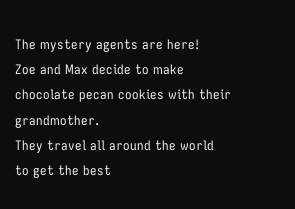The mystery agents are here!
Zoe and Max decide to make chocolate pecan cookies with their grandmother.
They travel all around the world to get the best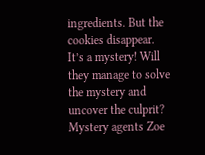ingredients. But the cookies disappear.
It’s a mystery! Will they manage to solve the mystery and uncover the culprit?
Mystery agents Zoe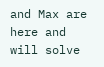and Max are here and will solve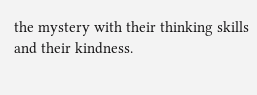the mystery with their thinking skills and their kindness.